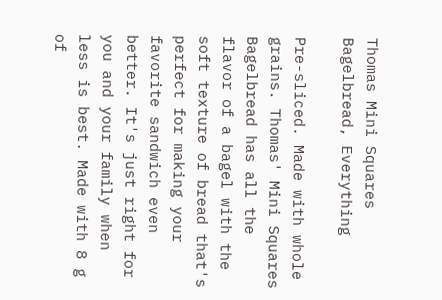Thomas Mini Squares Bagelbread, Everything

Pre-sliced. Made with whole grains. Thomas' Mini Squares Bagelbread has all the flavor of a bagel with the soft texture of bread that's perfect for making your favorite sandwich even better. It's just right for you and your family when less is best. Made with 8 g of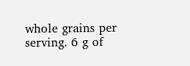whole grains per serving. 6 g of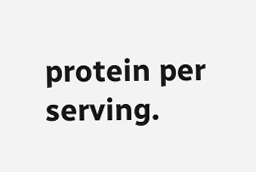protein per serving.